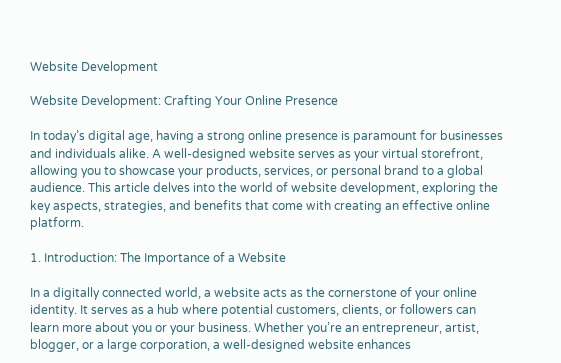Website Development

Website Development: Crafting Your Online Presence

In today’s digital age, having a strong online presence is paramount for businesses and individuals alike. A well-designed website serves as your virtual storefront, allowing you to showcase your products, services, or personal brand to a global audience. This article delves into the world of website development, exploring the key aspects, strategies, and benefits that come with creating an effective online platform.

1. Introduction: The Importance of a Website

In a digitally connected world, a website acts as the cornerstone of your online identity. It serves as a hub where potential customers, clients, or followers can learn more about you or your business. Whether you’re an entrepreneur, artist, blogger, or a large corporation, a well-designed website enhances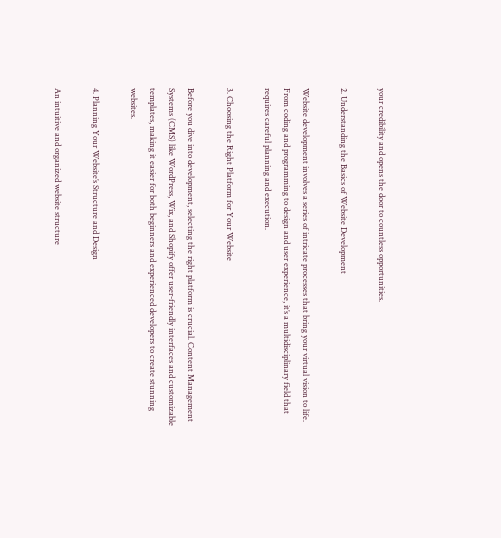your credibility and opens the door to countless opportunities.

2. Understanding the Basics of Website Development

Website development involves a series of intricate processes that bring your virtual vision to life. From coding and programming to design and user experience, it’s a multidisciplinary field that requires careful planning and execution.

3. Choosing the Right Platform for Your Website

Before you dive into development, selecting the right platform is crucial. Content Management Systems (CMS) like WordPress, Wix, and Shopify offer user-friendly interfaces and customizable templates, making it easier for both beginners and experienced developers to create stunning websites.

4. Planning Your Website’s Structure and Design

An intuitive and organized website structure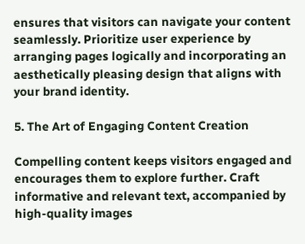ensures that visitors can navigate your content seamlessly. Prioritize user experience by arranging pages logically and incorporating an aesthetically pleasing design that aligns with your brand identity.

5. The Art of Engaging Content Creation

Compelling content keeps visitors engaged and encourages them to explore further. Craft informative and relevant text, accompanied by high-quality images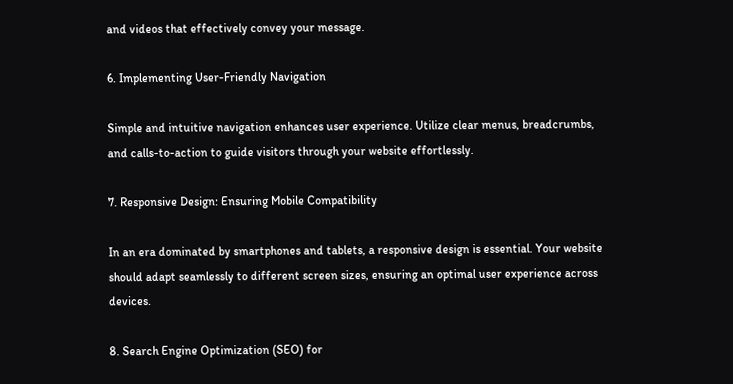and videos that effectively convey your message.

6. Implementing User-Friendly Navigation

Simple and intuitive navigation enhances user experience. Utilize clear menus, breadcrumbs, and calls-to-action to guide visitors through your website effortlessly.

7. Responsive Design: Ensuring Mobile Compatibility

In an era dominated by smartphones and tablets, a responsive design is essential. Your website should adapt seamlessly to different screen sizes, ensuring an optimal user experience across devices.

8. Search Engine Optimization (SEO) for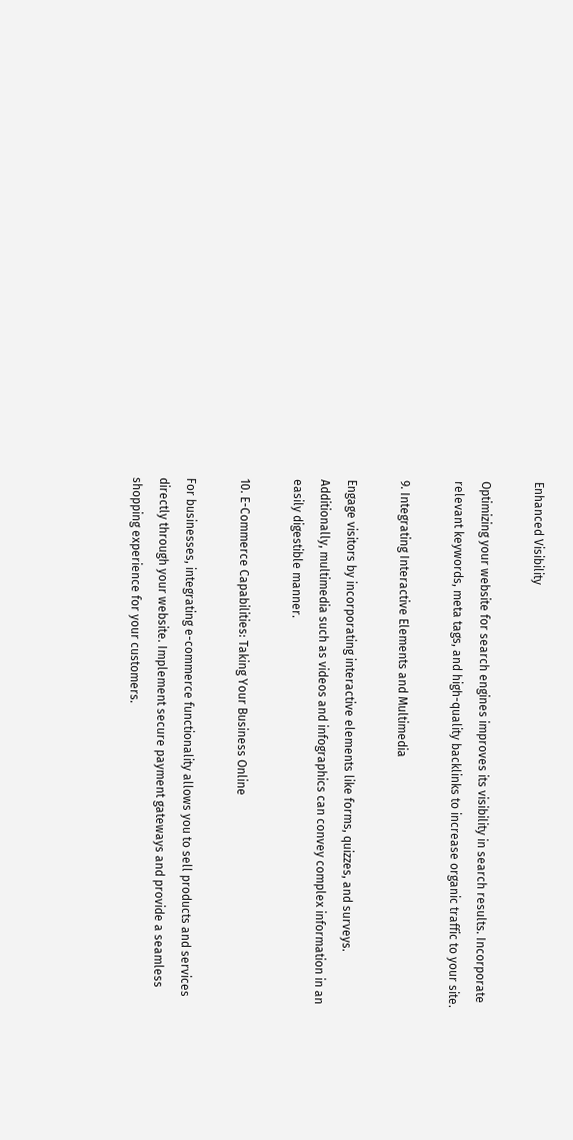Enhanced Visibility

Optimizing your website for search engines improves its visibility in search results. Incorporate relevant keywords, meta tags, and high-quality backlinks to increase organic traffic to your site.

9. Integrating Interactive Elements and Multimedia

Engage visitors by incorporating interactive elements like forms, quizzes, and surveys. Additionally, multimedia such as videos and infographics can convey complex information in an easily digestible manner.

10. E-Commerce Capabilities: Taking Your Business Online

For businesses, integrating e-commerce functionality allows you to sell products and services directly through your website. Implement secure payment gateways and provide a seamless shopping experience for your customers.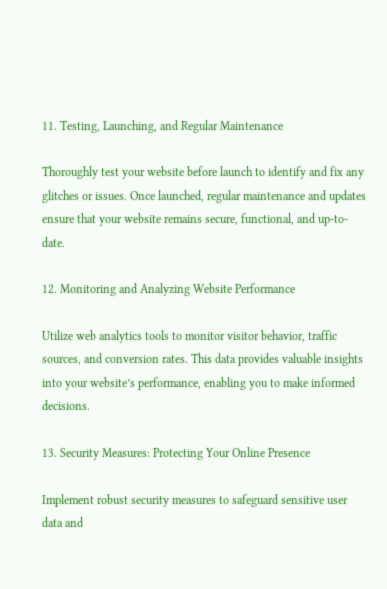11. Testing, Launching, and Regular Maintenance

Thoroughly test your website before launch to identify and fix any glitches or issues. Once launched, regular maintenance and updates ensure that your website remains secure, functional, and up-to-date.

12. Monitoring and Analyzing Website Performance

Utilize web analytics tools to monitor visitor behavior, traffic sources, and conversion rates. This data provides valuable insights into your website’s performance, enabling you to make informed decisions.

13. Security Measures: Protecting Your Online Presence

Implement robust security measures to safeguard sensitive user data and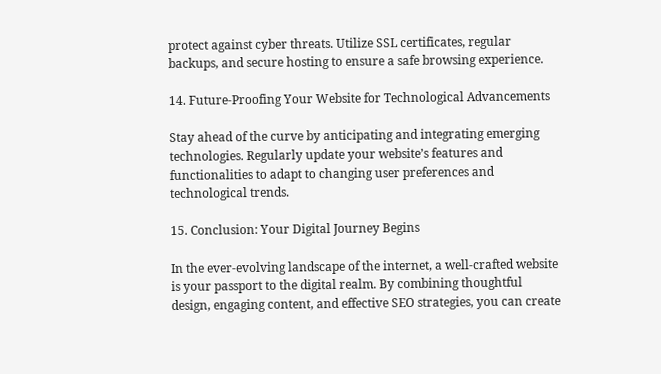protect against cyber threats. Utilize SSL certificates, regular backups, and secure hosting to ensure a safe browsing experience.

14. Future-Proofing Your Website for Technological Advancements

Stay ahead of the curve by anticipating and integrating emerging technologies. Regularly update your website’s features and functionalities to adapt to changing user preferences and technological trends.

15. Conclusion: Your Digital Journey Begins

In the ever-evolving landscape of the internet, a well-crafted website is your passport to the digital realm. By combining thoughtful design, engaging content, and effective SEO strategies, you can create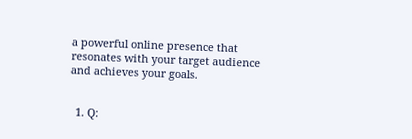a powerful online presence that resonates with your target audience and achieves your goals.


  1. Q: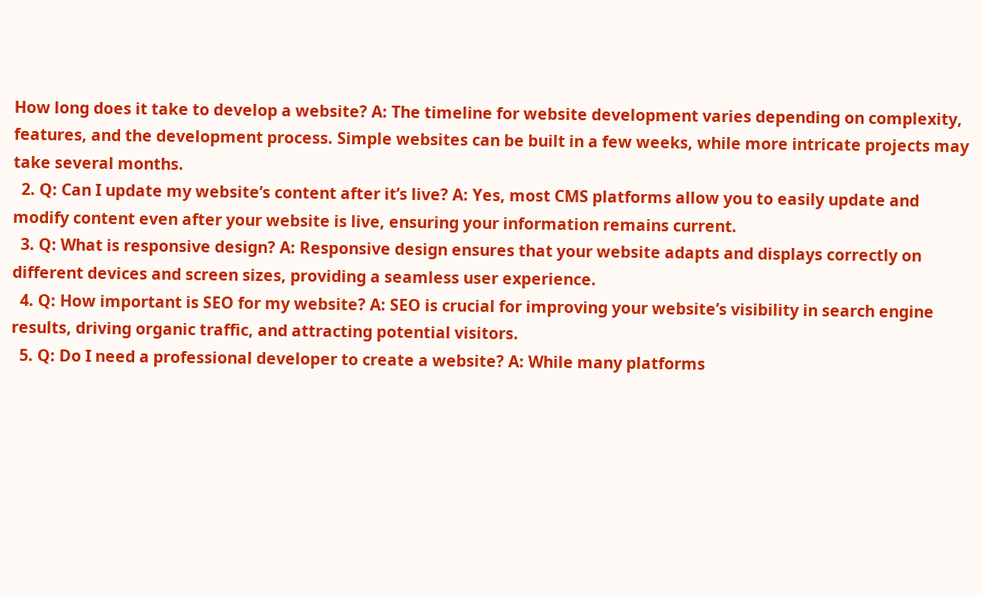How long does it take to develop a website? A: The timeline for website development varies depending on complexity, features, and the development process. Simple websites can be built in a few weeks, while more intricate projects may take several months.
  2. Q: Can I update my website’s content after it’s live? A: Yes, most CMS platforms allow you to easily update and modify content even after your website is live, ensuring your information remains current.
  3. Q: What is responsive design? A: Responsive design ensures that your website adapts and displays correctly on different devices and screen sizes, providing a seamless user experience.
  4. Q: How important is SEO for my website? A: SEO is crucial for improving your website’s visibility in search engine results, driving organic traffic, and attracting potential visitors.
  5. Q: Do I need a professional developer to create a website? A: While many platforms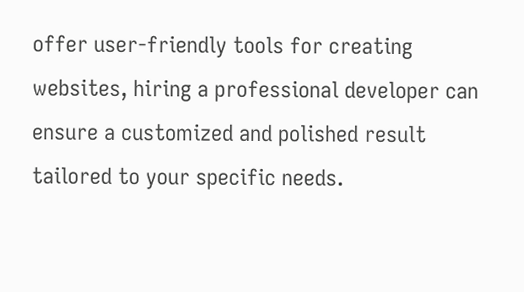offer user-friendly tools for creating websites, hiring a professional developer can ensure a customized and polished result tailored to your specific needs.